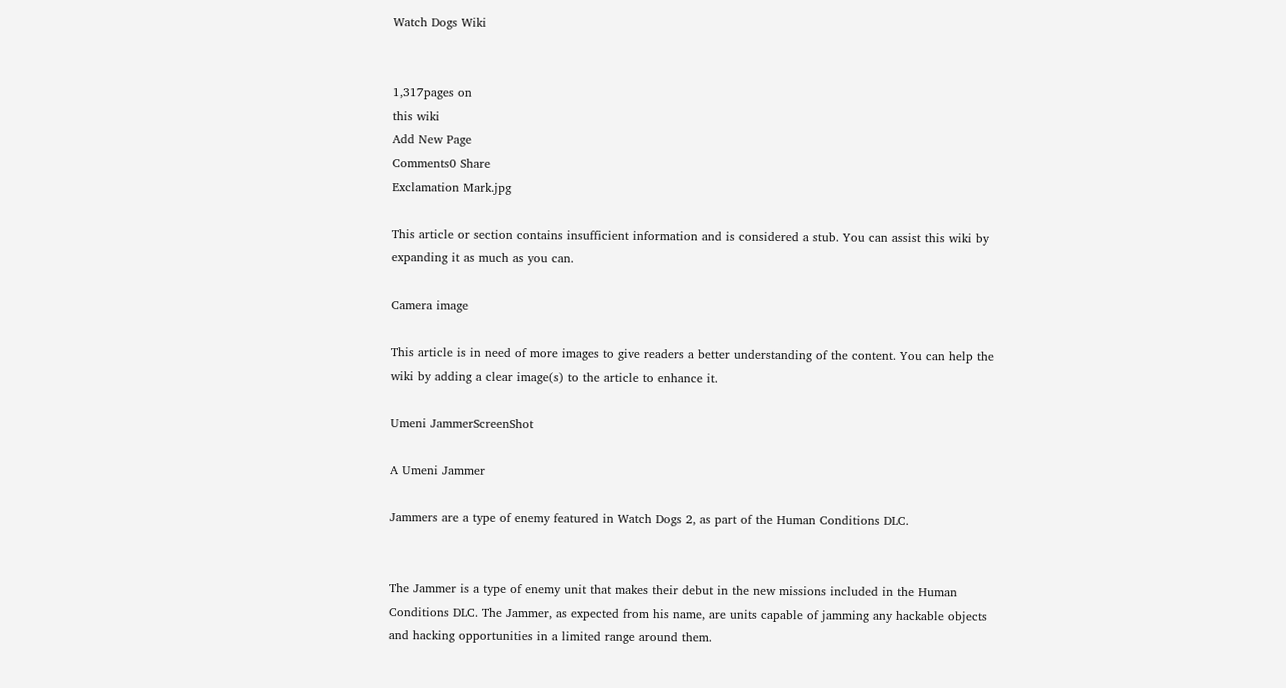Watch Dogs Wiki


1,317pages on
this wiki
Add New Page
Comments0 Share
Exclamation Mark.jpg

This article or section contains insufficient information and is considered a stub. You can assist this wiki by expanding it as much as you can.

Camera image

This article is in need of more images to give readers a better understanding of the content. You can help the wiki by adding a clear image(s) to the article to enhance it.

Umeni JammerScreenShot

A Umeni Jammer

Jammers are a type of enemy featured in Watch Dogs 2, as part of the Human Conditions DLC.


The Jammer is a type of enemy unit that makes their debut in the new missions included in the Human Conditions DLC. The Jammer, as expected from his name, are units capable of jamming any hackable objects and hacking opportunities in a limited range around them.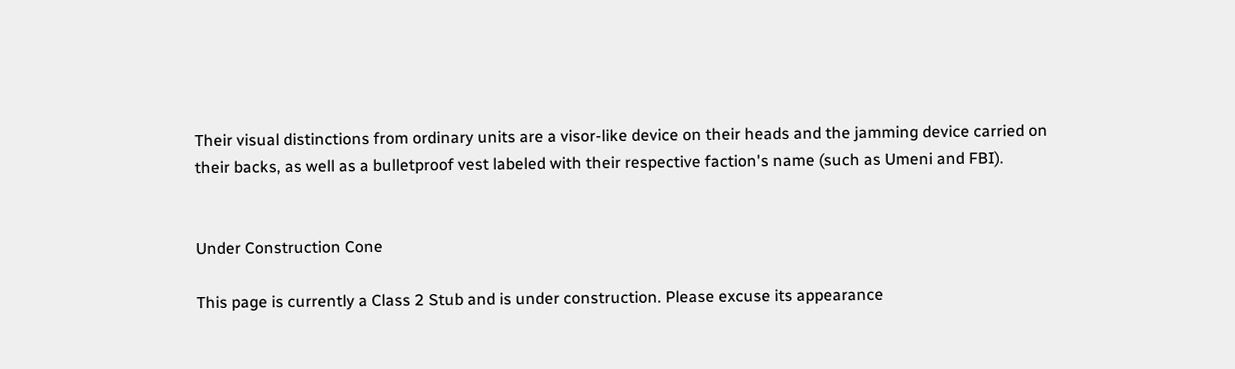Their visual distinctions from ordinary units are a visor-like device on their heads and the jamming device carried on their backs, as well as a bulletproof vest labeled with their respective faction's name (such as Umeni and FBI).


Under Construction Cone

This page is currently a Class 2 Stub and is under construction. Please excuse its appearance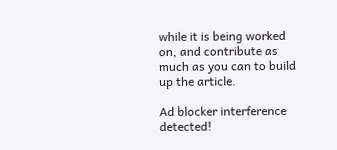while it is being worked on, and contribute as much as you can to build up the article.

Ad blocker interference detected!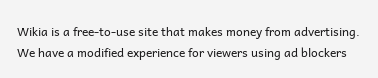Wikia is a free-to-use site that makes money from advertising. We have a modified experience for viewers using ad blockers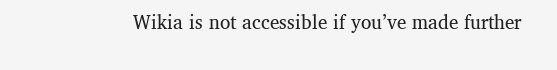Wikia is not accessible if you’ve made further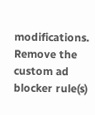modifications. Remove the custom ad blocker rule(s)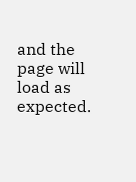and the page will load as expected.